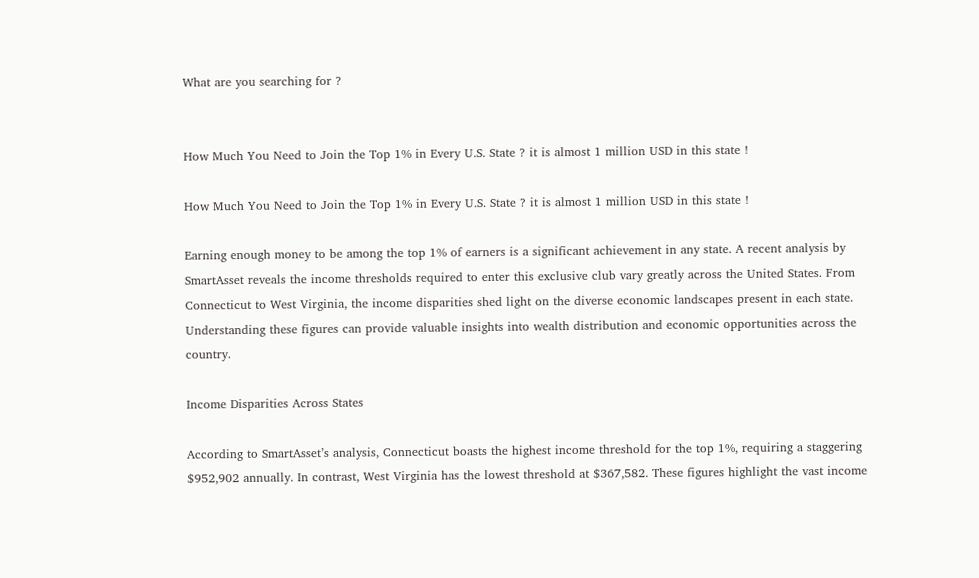What are you searching for ?


How Much You Need to Join the Top 1% in Every U.S. State ? it is almost 1 million USD in this state !

How Much You Need to Join the Top 1% in Every U.S. State ? it is almost 1 million USD in this state !

Earning enough money to be among the top 1% of earners is a significant achievement in any state. A recent analysis by SmartAsset reveals the income thresholds required to enter this exclusive club vary greatly across the United States. From Connecticut to West Virginia, the income disparities shed light on the diverse economic landscapes present in each state. Understanding these figures can provide valuable insights into wealth distribution and economic opportunities across the country.

Income Disparities Across States

According to SmartAsset’s analysis, Connecticut boasts the highest income threshold for the top 1%, requiring a staggering $952,902 annually. In contrast, West Virginia has the lowest threshold at $367,582. These figures highlight the vast income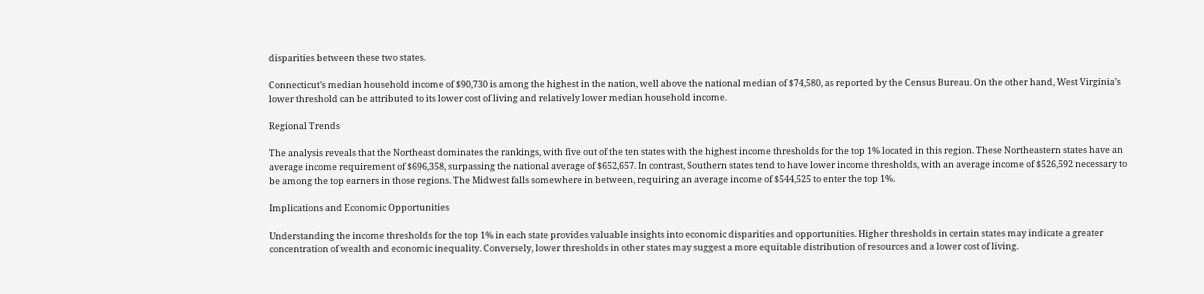disparities between these two states.

Connecticut’s median household income of $90,730 is among the highest in the nation, well above the national median of $74,580, as reported by the Census Bureau. On the other hand, West Virginia’s lower threshold can be attributed to its lower cost of living and relatively lower median household income.

Regional Trends

The analysis reveals that the Northeast dominates the rankings, with five out of the ten states with the highest income thresholds for the top 1% located in this region. These Northeastern states have an average income requirement of $696,358, surpassing the national average of $652,657. In contrast, Southern states tend to have lower income thresholds, with an average income of $526,592 necessary to be among the top earners in those regions. The Midwest falls somewhere in between, requiring an average income of $544,525 to enter the top 1%.

Implications and Economic Opportunities

Understanding the income thresholds for the top 1% in each state provides valuable insights into economic disparities and opportunities. Higher thresholds in certain states may indicate a greater concentration of wealth and economic inequality. Conversely, lower thresholds in other states may suggest a more equitable distribution of resources and a lower cost of living.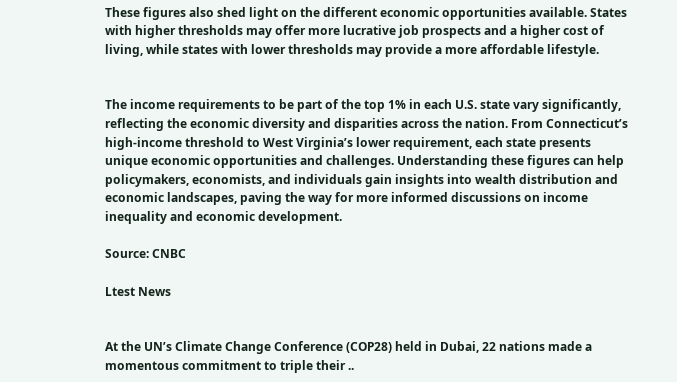These figures also shed light on the different economic opportunities available. States with higher thresholds may offer more lucrative job prospects and a higher cost of living, while states with lower thresholds may provide a more affordable lifestyle.


The income requirements to be part of the top 1% in each U.S. state vary significantly, reflecting the economic diversity and disparities across the nation. From Connecticut’s high-income threshold to West Virginia’s lower requirement, each state presents unique economic opportunities and challenges. Understanding these figures can help policymakers, economists, and individuals gain insights into wealth distribution and economic landscapes, paving the way for more informed discussions on income inequality and economic development.

Source: CNBC

Ltest News


At the UN’s Climate Change Conference (COP28) held in Dubai, 22 nations made a momentous commitment to triple their ..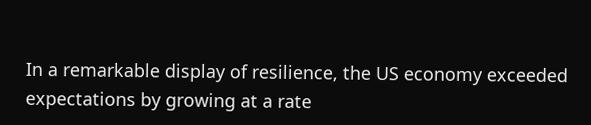In a remarkable display of resilience, the US economy exceeded expectations by growing at a rate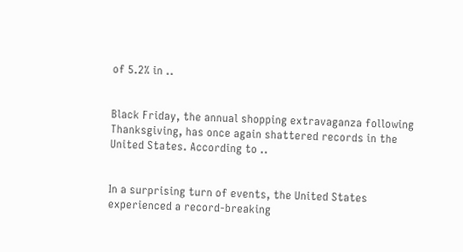of 5.2% in ..


Black Friday, the annual shopping extravaganza following Thanksgiving, has once again shattered records in the United States. According to ..


In a surprising turn of events, the United States experienced a record-breaking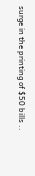surge in the printing of $50 bills ..